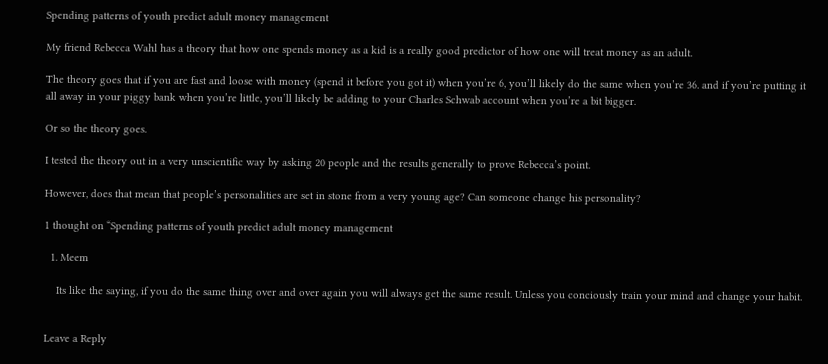Spending patterns of youth predict adult money management

My friend Rebecca Wahl has a theory that how one spends money as a kid is a really good predictor of how one will treat money as an adult.

The theory goes that if you are fast and loose with money (spend it before you got it) when you’re 6, you’ll likely do the same when you’re 36. and if you’re putting it all away in your piggy bank when you’re little, you’ll likely be adding to your Charles Schwab account when you’re a bit bigger.

Or so the theory goes.

I tested the theory out in a very unscientific way by asking 20 people and the results generally to prove Rebecca’s point.

However, does that mean that people’s personalities are set in stone from a very young age? Can someone change his personality?

1 thought on “Spending patterns of youth predict adult money management

  1. Meem

    Its like the saying, if you do the same thing over and over again you will always get the same result. Unless you conciously train your mind and change your habit.


Leave a Reply